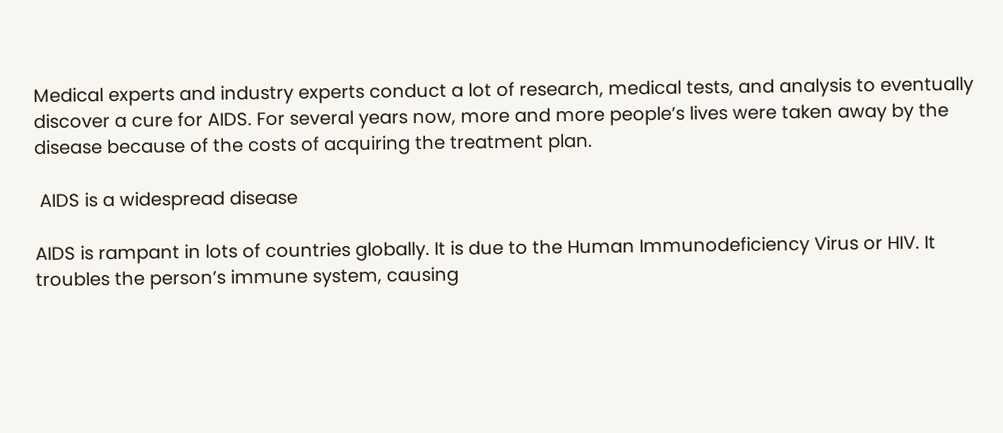Medical experts and industry experts conduct a lot of research, medical tests, and analysis to eventually discover a cure for AIDS. For several years now, more and more people’s lives were taken away by the disease because of the costs of acquiring the treatment plan.

 AIDS is a widespread disease

AIDS is rampant in lots of countries globally. It is due to the Human Immunodeficiency Virus or HIV. It troubles the person’s immune system, causing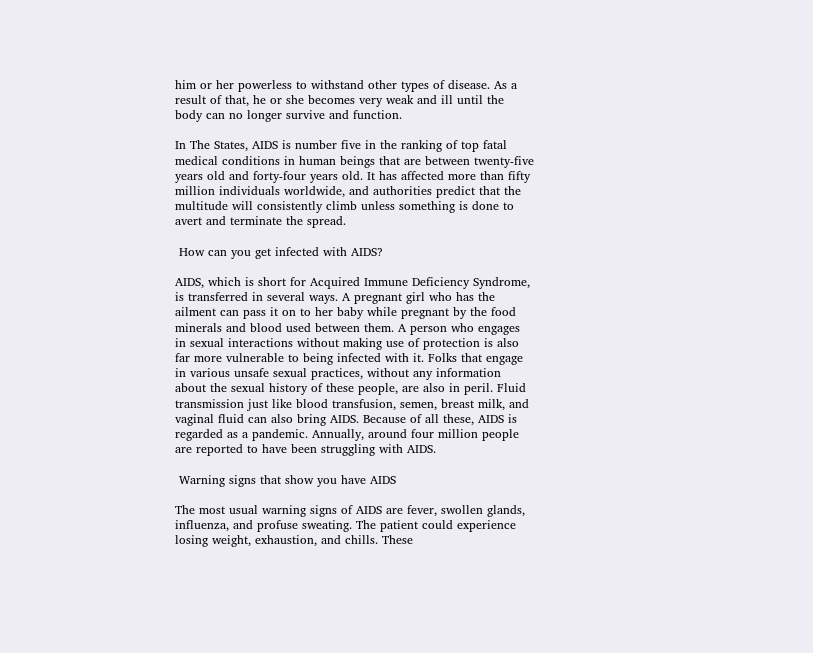him or her powerless to withstand other types of disease. As a result of that, he or she becomes very weak and ill until the body can no longer survive and function.

In The States, AIDS is number five in the ranking of top fatal medical conditions in human beings that are between twenty-five years old and forty-four years old. It has affected more than fifty million individuals worldwide, and authorities predict that the multitude will consistently climb unless something is done to avert and terminate the spread.

 How can you get infected with AIDS?

AIDS, which is short for Acquired Immune Deficiency Syndrome, is transferred in several ways. A pregnant girl who has the ailment can pass it on to her baby while pregnant by the food minerals and blood used between them. A person who engages in sexual interactions without making use of protection is also far more vulnerable to being infected with it. Folks that engage in various unsafe sexual practices, without any information about the sexual history of these people, are also in peril. Fluid transmission just like blood transfusion, semen, breast milk, and vaginal fluid can also bring AIDS. Because of all these, AIDS is regarded as a pandemic. Annually, around four million people are reported to have been struggling with AIDS.

 Warning signs that show you have AIDS

The most usual warning signs of AIDS are fever, swollen glands, influenza, and profuse sweating. The patient could experience losing weight, exhaustion, and chills. These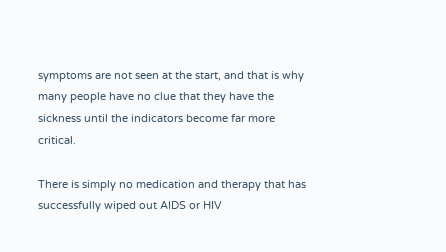symptoms are not seen at the start, and that is why many people have no clue that they have the sickness until the indicators become far more critical.

There is simply no medication and therapy that has successfully wiped out AIDS or HIV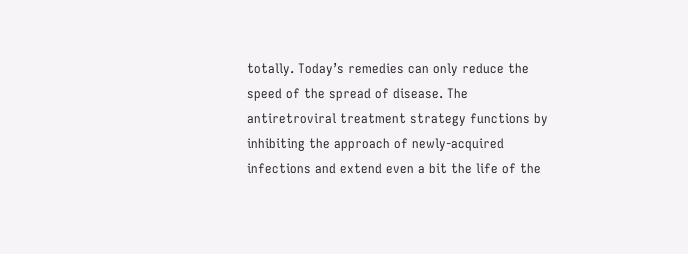totally. Today’s remedies can only reduce the speed of the spread of disease. The antiretroviral treatment strategy functions by inhibiting the approach of newly-acquired infections and extend even a bit the life of the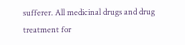sufferer. All medicinal drugs and drug treatment for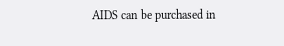AIDS can be purchased in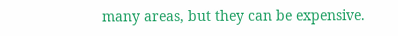many areas, but they can be expensive.